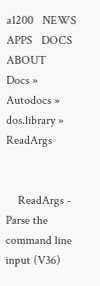a1200   NEWS   APPS   DOCS   ABOUT
Docs » Autodocs » dos.library » ReadArgs


    ReadArgs - Parse the command line input (V36)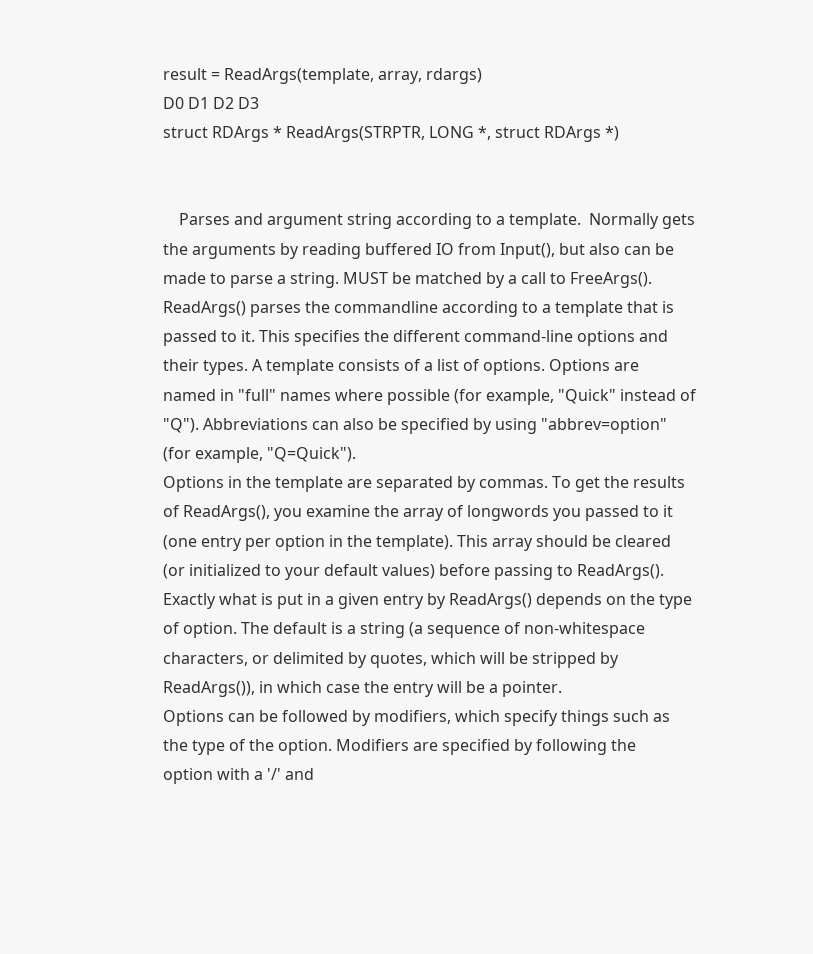result = ReadArgs(template, array, rdargs)
D0 D1 D2 D3
struct RDArgs * ReadArgs(STRPTR, LONG *, struct RDArgs *)


    Parses and argument string according to a template.  Normally gets
the arguments by reading buffered IO from Input(), but also can be
made to parse a string. MUST be matched by a call to FreeArgs().
ReadArgs() parses the commandline according to a template that is
passed to it. This specifies the different command-line options and
their types. A template consists of a list of options. Options are
named in "full" names where possible (for example, "Quick" instead of
"Q"). Abbreviations can also be specified by using "abbrev=option"
(for example, "Q=Quick").
Options in the template are separated by commas. To get the results
of ReadArgs(), you examine the array of longwords you passed to it
(one entry per option in the template). This array should be cleared
(or initialized to your default values) before passing to ReadArgs().
Exactly what is put in a given entry by ReadArgs() depends on the type
of option. The default is a string (a sequence of non-whitespace
characters, or delimited by quotes, which will be stripped by
ReadArgs()), in which case the entry will be a pointer.
Options can be followed by modifiers, which specify things such as
the type of the option. Modifiers are specified by following the
option with a '/' and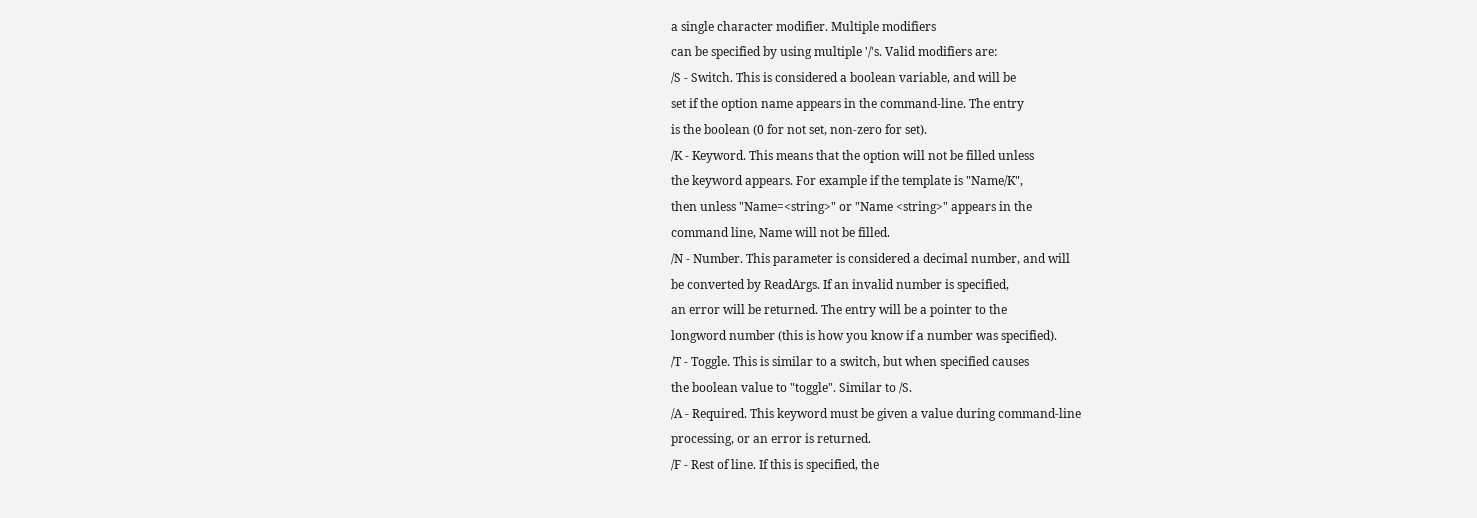a single character modifier. Multiple modifiers
can be specified by using multiple '/'s. Valid modifiers are:
/S - Switch. This is considered a boolean variable, and will be
set if the option name appears in the command-line. The entry
is the boolean (0 for not set, non-zero for set).
/K - Keyword. This means that the option will not be filled unless
the keyword appears. For example if the template is "Name/K",
then unless "Name=<string>" or "Name <string>" appears in the
command line, Name will not be filled.
/N - Number. This parameter is considered a decimal number, and will
be converted by ReadArgs. If an invalid number is specified,
an error will be returned. The entry will be a pointer to the
longword number (this is how you know if a number was specified).
/T - Toggle. This is similar to a switch, but when specified causes
the boolean value to "toggle". Similar to /S.
/A - Required. This keyword must be given a value during command-line
processing, or an error is returned.
/F - Rest of line. If this is specified, the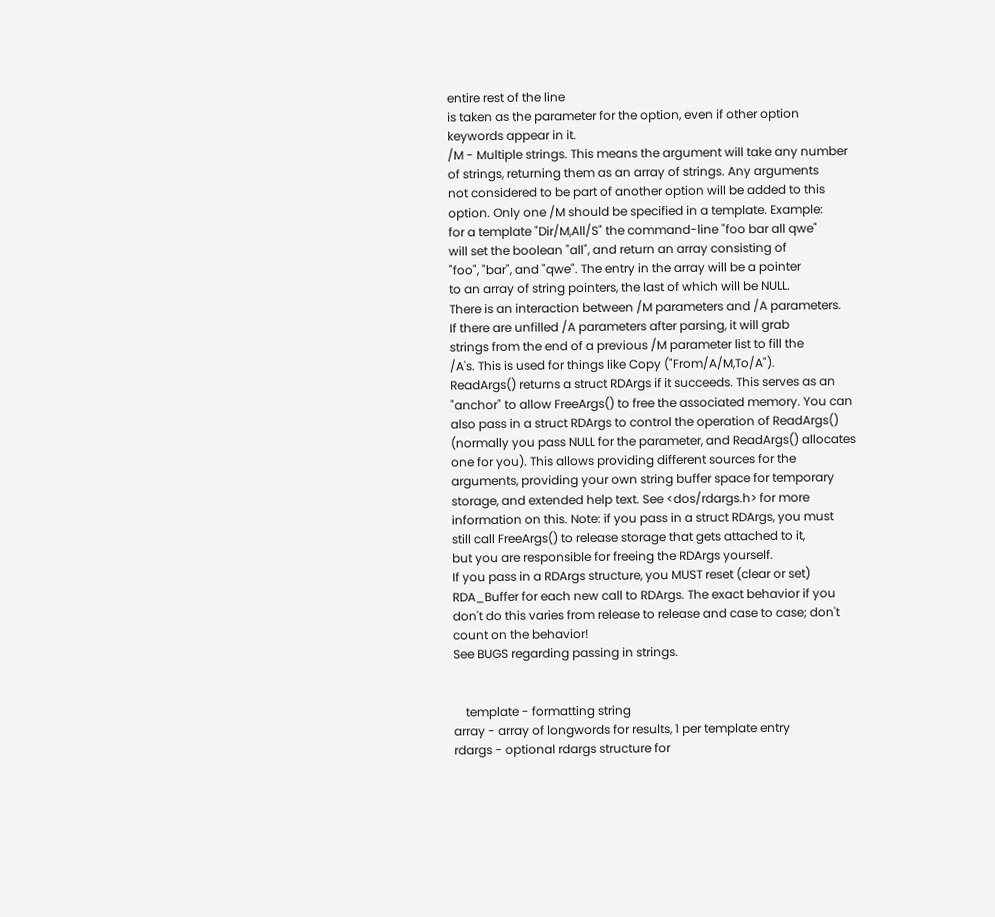entire rest of the line
is taken as the parameter for the option, even if other option
keywords appear in it.
/M - Multiple strings. This means the argument will take any number
of strings, returning them as an array of strings. Any arguments
not considered to be part of another option will be added to this
option. Only one /M should be specified in a template. Example:
for a template "Dir/M,All/S" the command-line "foo bar all qwe"
will set the boolean "all", and return an array consisting of
"foo", "bar", and "qwe". The entry in the array will be a pointer
to an array of string pointers, the last of which will be NULL.
There is an interaction between /M parameters and /A parameters.
If there are unfilled /A parameters after parsing, it will grab
strings from the end of a previous /M parameter list to fill the
/A's. This is used for things like Copy ("From/A/M,To/A").
ReadArgs() returns a struct RDArgs if it succeeds. This serves as an
"anchor" to allow FreeArgs() to free the associated memory. You can
also pass in a struct RDArgs to control the operation of ReadArgs()
(normally you pass NULL for the parameter, and ReadArgs() allocates
one for you). This allows providing different sources for the
arguments, providing your own string buffer space for temporary
storage, and extended help text. See <dos/rdargs.h> for more
information on this. Note: if you pass in a struct RDArgs, you must
still call FreeArgs() to release storage that gets attached to it,
but you are responsible for freeing the RDArgs yourself.
If you pass in a RDArgs structure, you MUST reset (clear or set)
RDA_Buffer for each new call to RDArgs. The exact behavior if you
don't do this varies from release to release and case to case; don't
count on the behavior!
See BUGS regarding passing in strings.


    template - formatting string
array - array of longwords for results, 1 per template entry
rdargs - optional rdargs structure for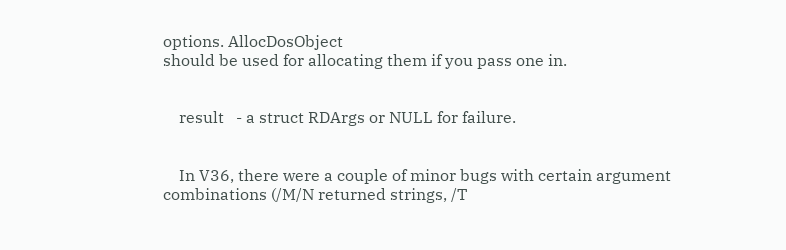options. AllocDosObject
should be used for allocating them if you pass one in.


    result   - a struct RDArgs or NULL for failure.


    In V36, there were a couple of minor bugs with certain argument
combinations (/M/N returned strings, /T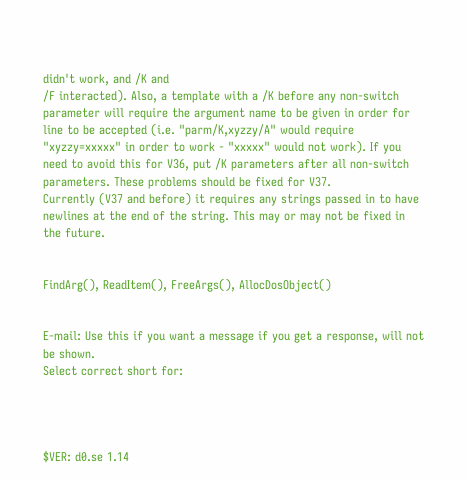didn't work, and /K and
/F interacted). Also, a template with a /K before any non-switch
parameter will require the argument name to be given in order for
line to be accepted (i.e. "parm/K,xyzzy/A" would require
"xyzzy=xxxxx" in order to work - "xxxxx" would not work). If you
need to avoid this for V36, put /K parameters after all non-switch
parameters. These problems should be fixed for V37.
Currently (V37 and before) it requires any strings passed in to have
newlines at the end of the string. This may or may not be fixed in
the future.


FindArg(), ReadItem(), FreeArgs(), AllocDosObject()


E-mail: Use this if you want a message if you get a response, will not be shown.
Select correct short for:




$VER: d0.se 1.14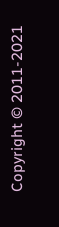Copyright © 2011-2021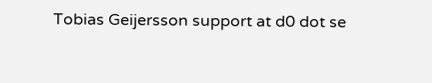Tobias Geijersson support at d0 dot se